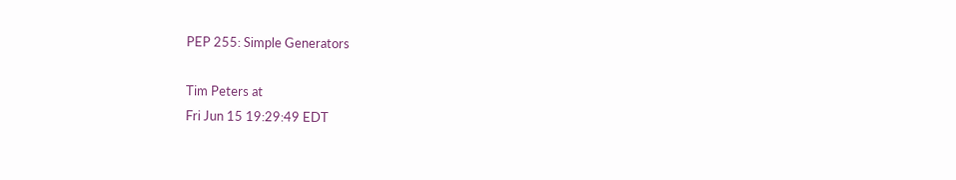PEP 255: Simple Generators

Tim Peters at
Fri Jun 15 19:29:49 EDT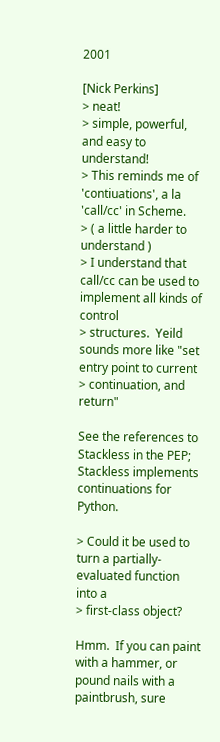2001

[Nick Perkins]
> neat!
> simple, powerful, and easy to understand!
> This reminds me of 'contiuations', a la 'call/cc' in Scheme.
> ( a little harder to understand )
> I understand that call/cc can be used to implement all kinds of control
> structures.  Yeild sounds more like "set entry point to current
> continuation, and return"

See the references to Stackless in the PEP;  Stackless implements
continuations for Python.

> Could it be used to turn a partially-evaluated function into a
> first-class object?

Hmm.  If you can paint with a hammer, or pound nails with a paintbrush, sure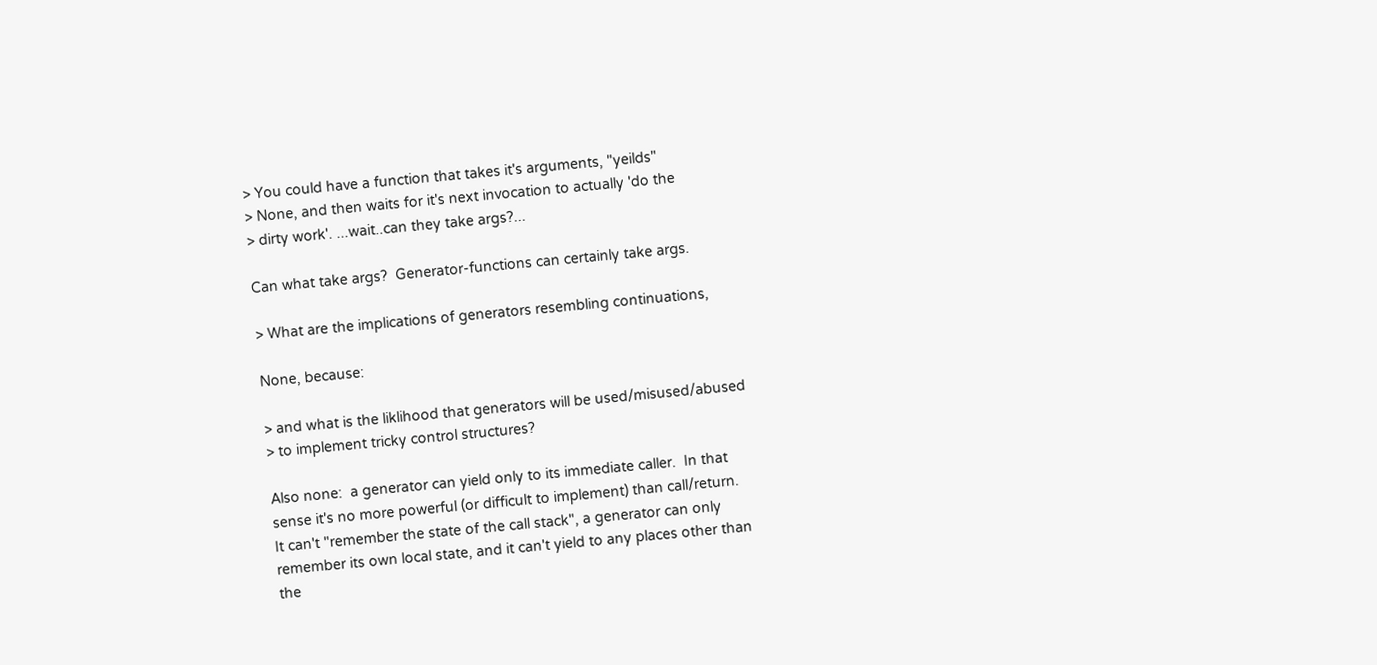> You could have a function that takes it's arguments, "yeilds"
> None, and then waits for it's next invocation to actually 'do the
> dirty work'. ...wait..can they take args?...

Can what take args?  Generator-functions can certainly take args.

> What are the implications of generators resembling continuations,

None, because:

> and what is the liklihood that generators will be used/misused/abused
> to implement tricky control structures?

Also none:  a generator can yield only to its immediate caller.  In that
sense it's no more powerful (or difficult to implement) than call/return.
It can't "remember the state of the call stack", a generator can only
remember its own local state, and it can't yield to any places other than
the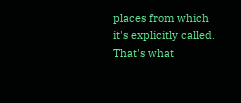places from which it's explicitly called.  That's what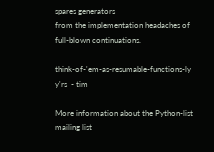spares generators
from the implementation headaches of full-blown continuations.

think-of-'em-as-resumable-functions-ly y'rs  - tim

More information about the Python-list mailing list